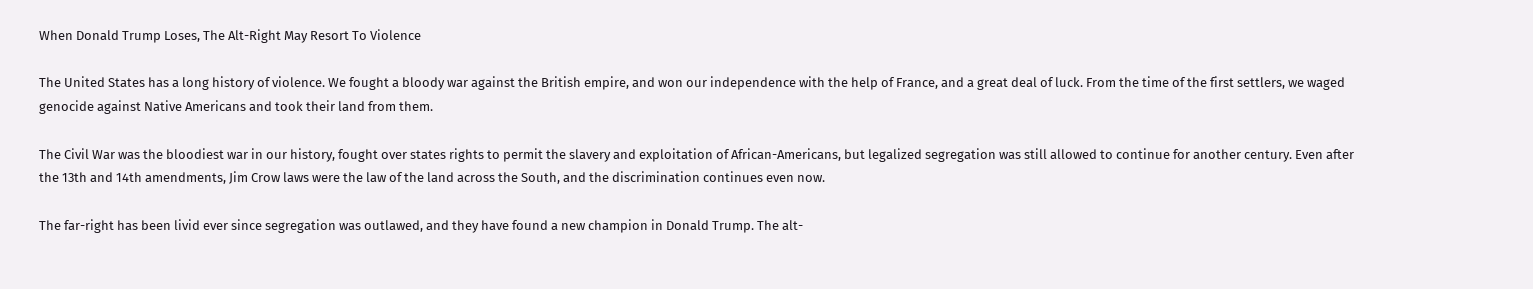When Donald Trump Loses, The Alt-Right May Resort To Violence

The United States has a long history of violence. We fought a bloody war against the British empire, and won our independence with the help of France, and a great deal of luck. From the time of the first settlers, we waged genocide against Native Americans and took their land from them.

The Civil War was the bloodiest war in our history, fought over states rights to permit the slavery and exploitation of African-Americans, but legalized segregation was still allowed to continue for another century. Even after the 13th and 14th amendments, Jim Crow laws were the law of the land across the South, and the discrimination continues even now.

The far-right has been livid ever since segregation was outlawed, and they have found a new champion in Donald Trump. The alt-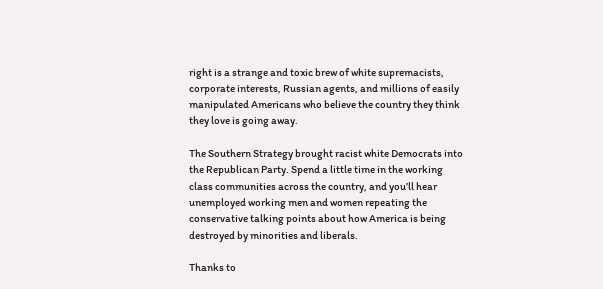right is a strange and toxic brew of white supremacists, corporate interests, Russian agents, and millions of easily manipulated Americans who believe the country they think they love is going away.

The Southern Strategy brought racist white Democrats into the Republican Party. Spend a little time in the working class communities across the country, and you’ll hear unemployed working men and women repeating the conservative talking points about how America is being destroyed by minorities and liberals.

Thanks to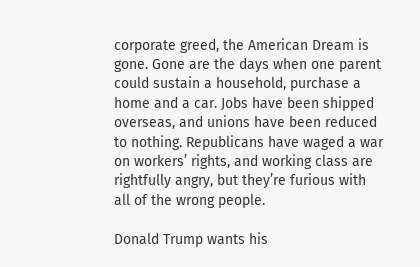corporate greed, the American Dream is gone. Gone are the days when one parent could sustain a household, purchase a home and a car. Jobs have been shipped overseas, and unions have been reduced to nothing. Republicans have waged a war on workers’ rights, and working class are rightfully angry, but they’re furious with all of the wrong people.

Donald Trump wants his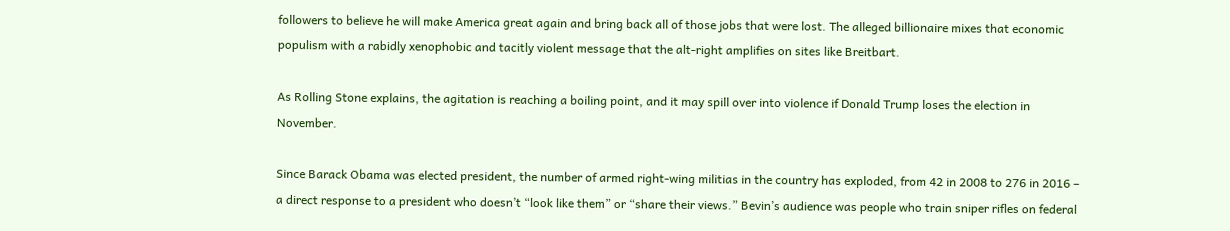followers to believe he will make America great again and bring back all of those jobs that were lost. The alleged billionaire mixes that economic populism with a rabidly xenophobic and tacitly violent message that the alt-right amplifies on sites like Breitbart.

As Rolling Stone explains, the agitation is reaching a boiling point, and it may spill over into violence if Donald Trump loses the election in November.

Since Barack Obama was elected president, the number of armed right-wing militias in the country has exploded, from 42 in 2008 to 276 in 2016 – a direct response to a president who doesn’t “look like them” or “share their views.” Bevin’s audience was people who train sniper rifles on federal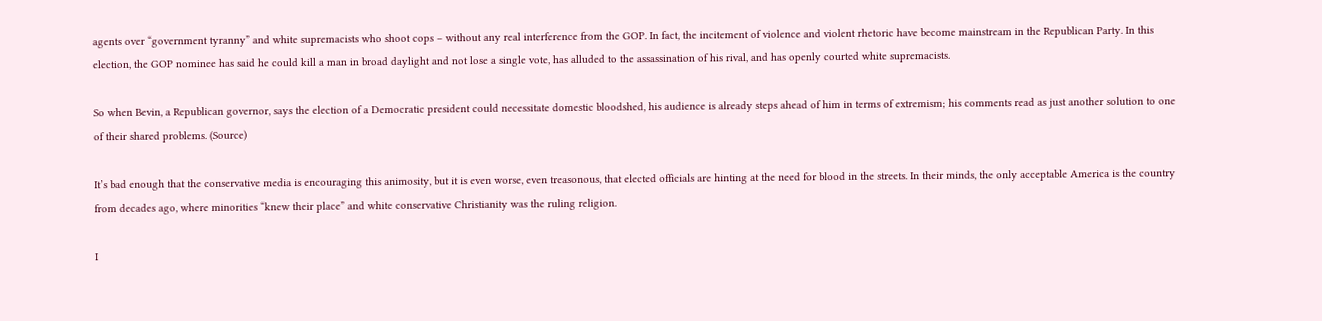agents over “government tyranny” and white supremacists who shoot cops – without any real interference from the GOP. In fact, the incitement of violence and violent rhetoric have become mainstream in the Republican Party. In this election, the GOP nominee has said he could kill a man in broad daylight and not lose a single vote, has alluded to the assassination of his rival, and has openly courted white supremacists.

So when Bevin, a Republican governor, says the election of a Democratic president could necessitate domestic bloodshed, his audience is already steps ahead of him in terms of extremism; his comments read as just another solution to one of their shared problems. (Source)

It’s bad enough that the conservative media is encouraging this animosity, but it is even worse, even treasonous, that elected officials are hinting at the need for blood in the streets. In their minds, the only acceptable America is the country from decades ago, where minorities “knew their place” and white conservative Christianity was the ruling religion.

I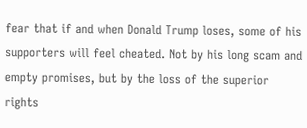fear that if and when Donald Trump loses, some of his supporters will feel cheated. Not by his long scam and empty promises, but by the loss of the superior rights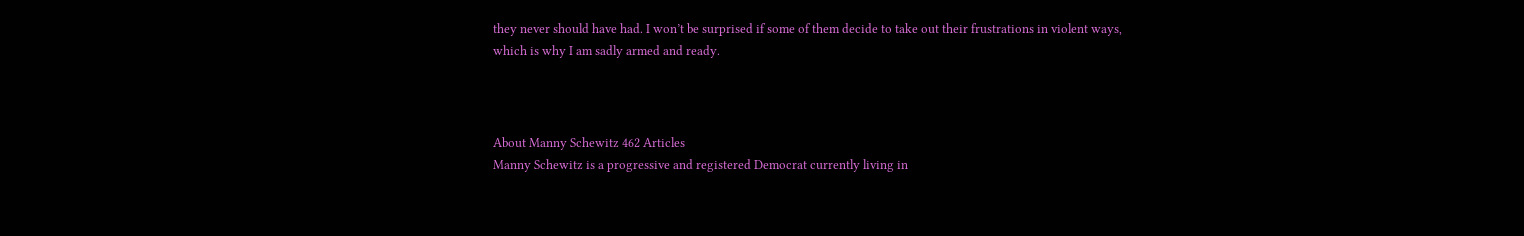they never should have had. I won’t be surprised if some of them decide to take out their frustrations in violent ways, which is why I am sadly armed and ready.



About Manny Schewitz 462 Articles
Manny Schewitz is a progressive and registered Democrat currently living in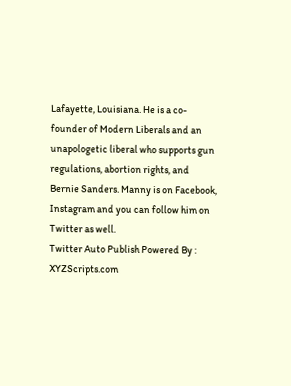Lafayette, Louisiana. He is a co-founder of Modern Liberals and an unapologetic liberal who supports gun regulations, abortion rights, and Bernie Sanders. Manny is on Facebook, Instagram and you can follow him on Twitter as well.
Twitter Auto Publish Powered By : XYZScripts.com